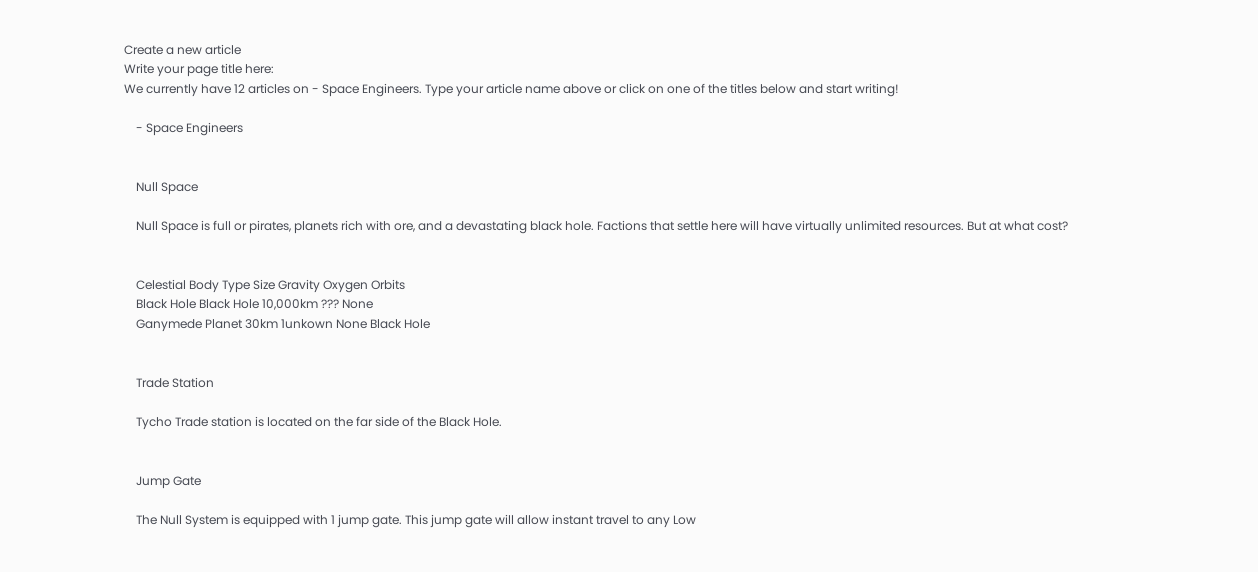Create a new article
Write your page title here:
We currently have 12 articles on - Space Engineers. Type your article name above or click on one of the titles below and start writing!

    - Space Engineers


    Null Space

    Null Space is full or pirates, planets rich with ore, and a devastating black hole. Factions that settle here will have virtually unlimited resources. But at what cost?


    Celestial Body Type Size Gravity Oxygen Orbits
    Black Hole Black Hole 10,000km ??? None
    Ganymede Planet 30km 1unkown None Black Hole


    Trade Station

    Tycho Trade station is located on the far side of the Black Hole.


    Jump Gate

    The Null System is equipped with 1 jump gate. This jump gate will allow instant travel to any Low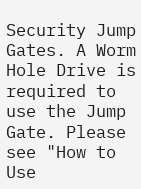Security Jump Gates. A Worm Hole Drive is required to use the Jump Gate. Please see "How to Use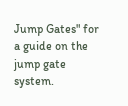Jump Gates" for a guide on the jump gate system.